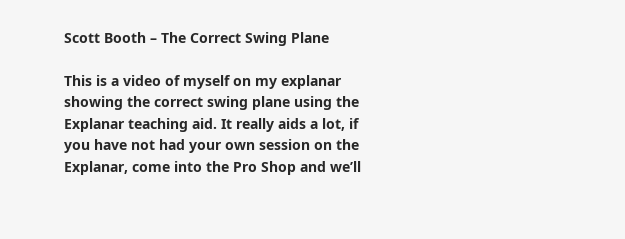Scott Booth – The Correct Swing Plane

This is a video of myself on my explanar showing the correct swing plane using the Explanar teaching aid. It really aids a lot, if you have not had your own session on the Explanar, come into the Pro Shop and we’ll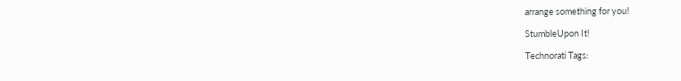arrange something for you!

StumbleUpon It!

Technorati Tags: